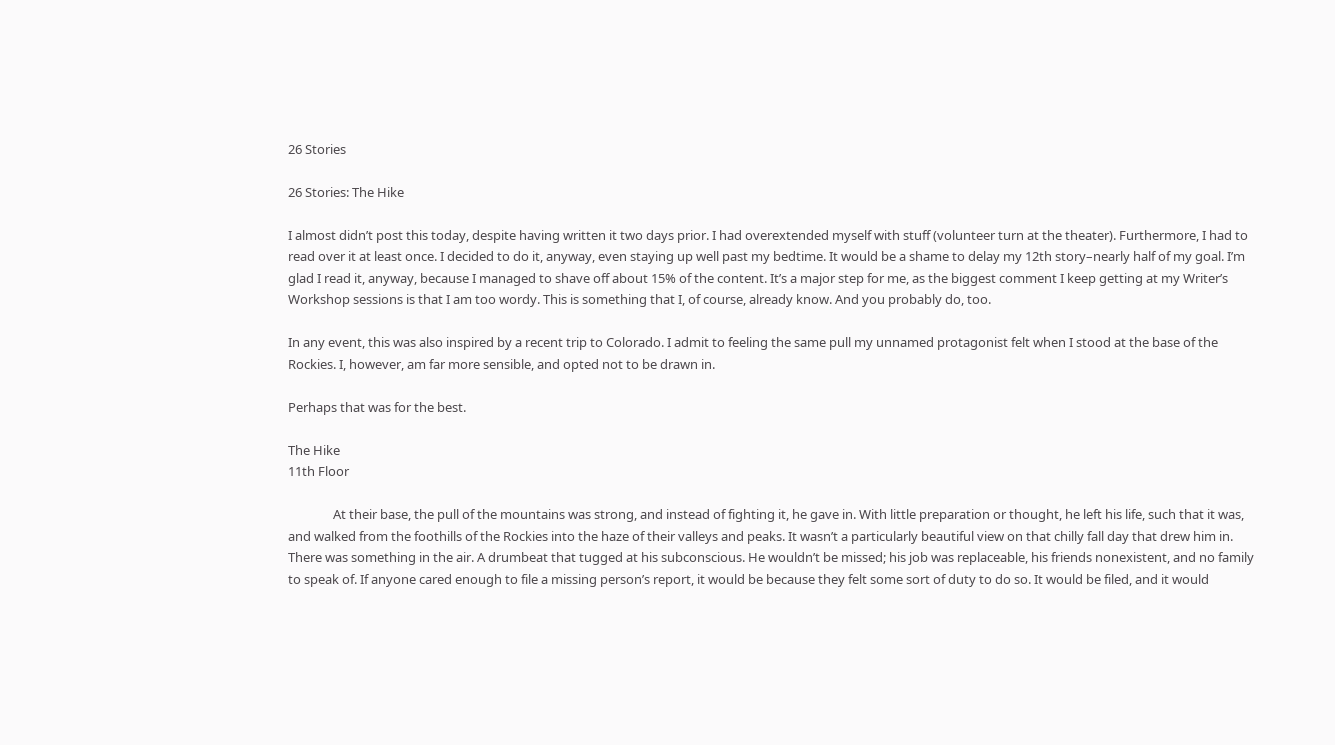26 Stories

26 Stories: The Hike

I almost didn’t post this today, despite having written it two days prior. I had overextended myself with stuff (volunteer turn at the theater). Furthermore, I had to read over it at least once. I decided to do it, anyway, even staying up well past my bedtime. It would be a shame to delay my 12th story–nearly half of my goal. I’m glad I read it, anyway, because I managed to shave off about 15% of the content. It’s a major step for me, as the biggest comment I keep getting at my Writer’s Workshop sessions is that I am too wordy. This is something that I, of course, already know. And you probably do, too.

In any event, this was also inspired by a recent trip to Colorado. I admit to feeling the same pull my unnamed protagonist felt when I stood at the base of the Rockies. I, however, am far more sensible, and opted not to be drawn in.

Perhaps that was for the best.

The Hike
11th Floor

               At their base, the pull of the mountains was strong, and instead of fighting it, he gave in. With little preparation or thought, he left his life, such that it was, and walked from the foothills of the Rockies into the haze of their valleys and peaks. It wasn’t a particularly beautiful view on that chilly fall day that drew him in. There was something in the air. A drumbeat that tugged at his subconscious. He wouldn’t be missed; his job was replaceable, his friends nonexistent, and no family to speak of. If anyone cared enough to file a missing person’s report, it would be because they felt some sort of duty to do so. It would be filed, and it would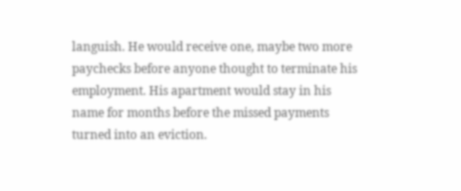languish. He would receive one, maybe two more paychecks before anyone thought to terminate his employment. His apartment would stay in his name for months before the missed payments turned into an eviction.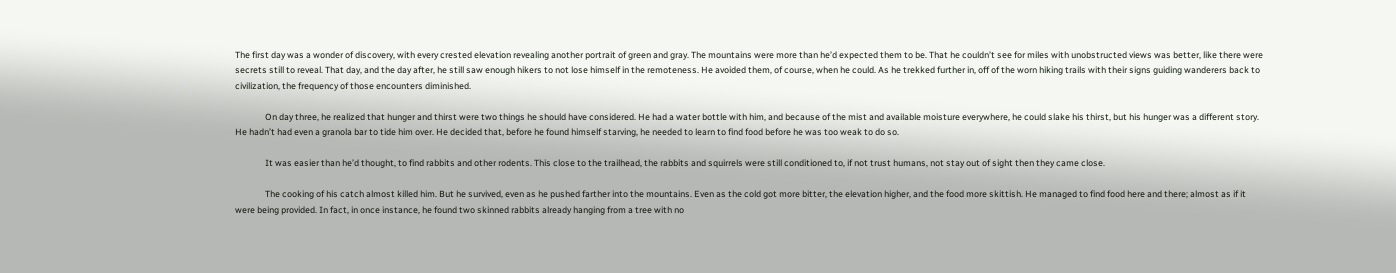The first day was a wonder of discovery, with every crested elevation revealing another portrait of green and gray. The mountains were more than he’d expected them to be. That he couldn’t see for miles with unobstructed views was better, like there were secrets still to reveal. That day, and the day after, he still saw enough hikers to not lose himself in the remoteness. He avoided them, of course, when he could. As he trekked further in, off of the worn hiking trails with their signs guiding wanderers back to civilization, the frequency of those encounters diminished.

               On day three, he realized that hunger and thirst were two things he should have considered. He had a water bottle with him, and because of the mist and available moisture everywhere, he could slake his thirst, but his hunger was a different story. He hadn’t had even a granola bar to tide him over. He decided that, before he found himself starving, he needed to learn to find food before he was too weak to do so.

               It was easier than he’d thought, to find rabbits and other rodents. This close to the trailhead, the rabbits and squirrels were still conditioned to, if not trust humans, not stay out of sight then they came close.

               The cooking of his catch almost killed him. But he survived, even as he pushed farther into the mountains. Even as the cold got more bitter, the elevation higher, and the food more skittish. He managed to find food here and there; almost as if it were being provided. In fact, in once instance, he found two skinned rabbits already hanging from a tree with no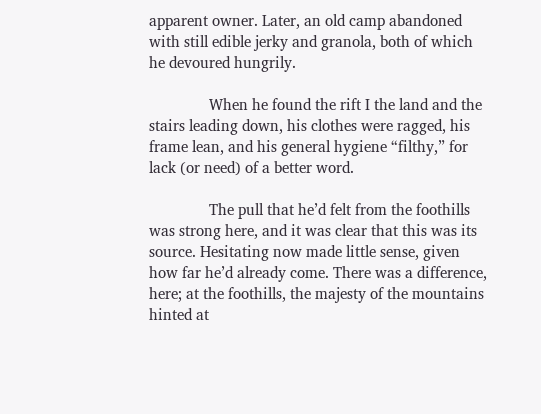apparent owner. Later, an old camp abandoned with still edible jerky and granola, both of which he devoured hungrily.

               When he found the rift I the land and the stairs leading down, his clothes were ragged, his frame lean, and his general hygiene “filthy,” for lack (or need) of a better word.

               The pull that he’d felt from the foothills was strong here, and it was clear that this was its source. Hesitating now made little sense, given how far he’d already come. There was a difference, here; at the foothills, the majesty of the mountains hinted at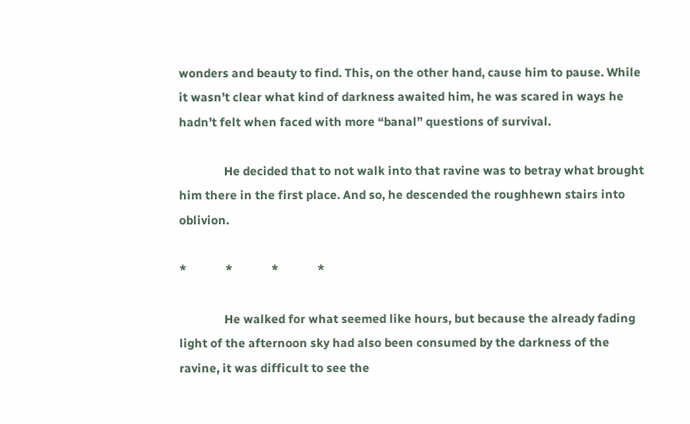wonders and beauty to find. This, on the other hand, cause him to pause. While it wasn’t clear what kind of darkness awaited him, he was scared in ways he hadn’t felt when faced with more “banal” questions of survival.

               He decided that to not walk into that ravine was to betray what brought him there in the first place. And so, he descended the roughhewn stairs into oblivion.

*             *             *             *

               He walked for what seemed like hours, but because the already fading light of the afternoon sky had also been consumed by the darkness of the ravine, it was difficult to see the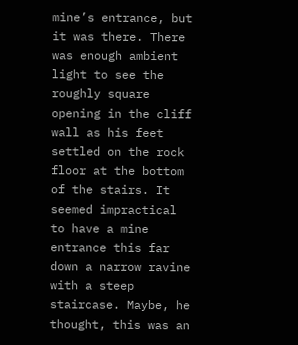mine’s entrance, but it was there. There was enough ambient light to see the roughly square opening in the cliff wall as his feet settled on the rock floor at the bottom of the stairs. It seemed impractical to have a mine entrance this far down a narrow ravine with a steep staircase. Maybe, he thought, this was an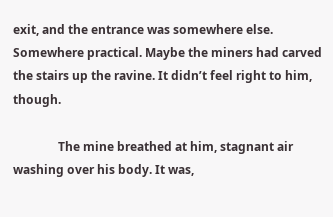exit, and the entrance was somewhere else. Somewhere practical. Maybe the miners had carved the stairs up the ravine. It didn’t feel right to him, though.

               The mine breathed at him, stagnant air washing over his body. It was,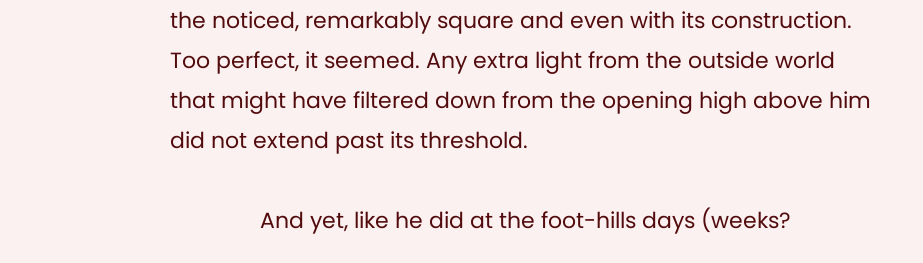the noticed, remarkably square and even with its construction. Too perfect, it seemed. Any extra light from the outside world that might have filtered down from the opening high above him did not extend past its threshold.

               And yet, like he did at the foot-hills days (weeks?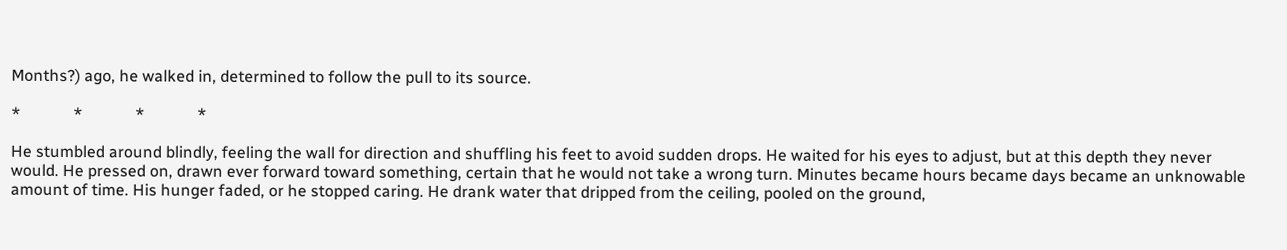Months?) ago, he walked in, determined to follow the pull to its source.

*             *             *             *

He stumbled around blindly, feeling the wall for direction and shuffling his feet to avoid sudden drops. He waited for his eyes to adjust, but at this depth they never would. He pressed on, drawn ever forward toward something, certain that he would not take a wrong turn. Minutes became hours became days became an unknowable amount of time. His hunger faded, or he stopped caring. He drank water that dripped from the ceiling, pooled on the ground,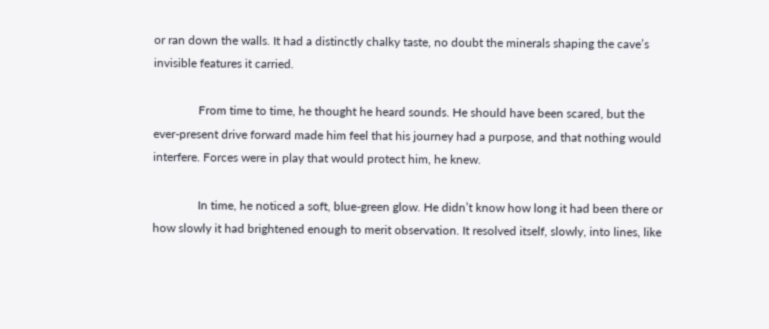or ran down the walls. It had a distinctly chalky taste, no doubt the minerals shaping the cave’s invisible features it carried.

               From time to time, he thought he heard sounds. He should have been scared, but the ever-present drive forward made him feel that his journey had a purpose, and that nothing would interfere. Forces were in play that would protect him, he knew.

               In time, he noticed a soft, blue-green glow. He didn’t know how long it had been there or how slowly it had brightened enough to merit observation. It resolved itself, slowly, into lines, like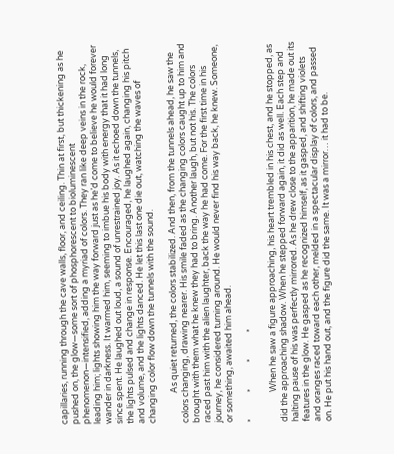capillaries, running through the cave walls, floor, and ceiling. Thin at first, but thickening as he pushed on, the glow—some sort of phosphorescent to bioluminescent phenomenon—intensified, adding a myriad of colors. They ran like deep veins in the rock, leading him; lights showing him the way forward just as he’d come to believe he would forever wander in darkness. It warmed him, seeming to imbue his body with energy that it had long since spent. He laughed out loud, a sound of unrestrained joy. As it echoed down the tunnels, the lights pulsed and change in response. Encouraged, he laughed again, changing his pitch and volume, and the lights danced. He let this last one die out, watching the waves of changing color flow down the tunnels with the sound.

               As quiet returned, the colors stabilized. And then, from the tunnels ahead, he saw the colors changing, drawing nearer. His smile faded as the changing colors caught up to him and brought with them what he knew they had to bring. Another laugh, but not his. The colors raced past him with the alien laughter, back the way he had come. For the first time in his journey, he considered turning around. He would never find his way back, he knew. Someone, or something, awaited him ahead.

*             *             *             *

               When he saw a figure approaching, his heart trembled in his chest, and he stopped, as did the approaching shadow. When he stepped forward again, it did as well. Each step and halting pause of his was perfectly mirrored. As he drew close to the apparition, he made out its features in the glow. He gasped as he recognized himself, as it gasped, and shifting violets and oranges raced toward each other, melded in a spectacular display of colors, and passed on. He put his hand out, and the figure did the same. It was a mirror… it had to be.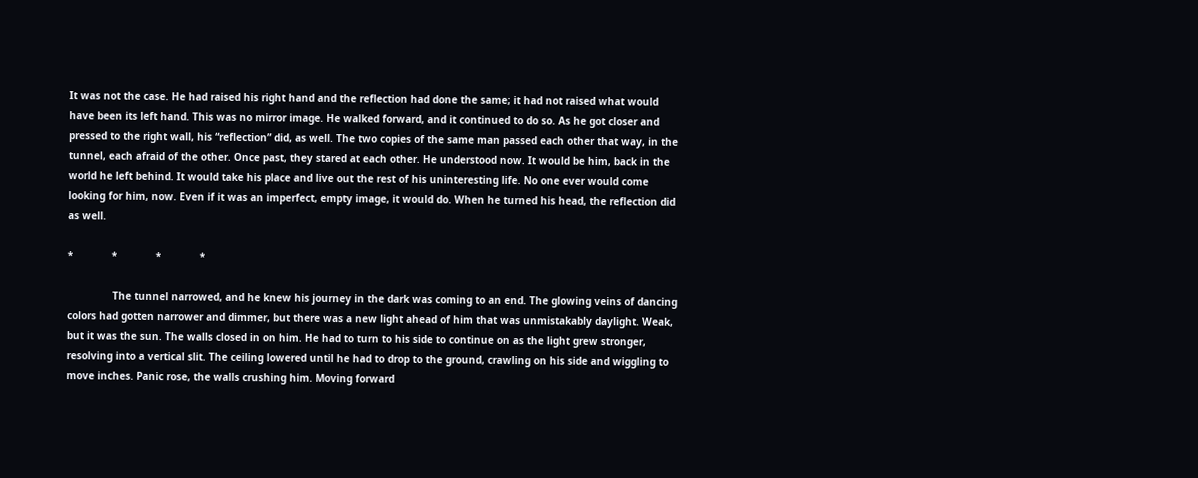It was not the case. He had raised his right hand and the reflection had done the same; it had not raised what would have been its left hand. This was no mirror image. He walked forward, and it continued to do so. As he got closer and pressed to the right wall, his “reflection” did, as well. The two copies of the same man passed each other that way, in the tunnel, each afraid of the other. Once past, they stared at each other. He understood now. It would be him, back in the world he left behind. It would take his place and live out the rest of his uninteresting life. No one ever would come looking for him, now. Even if it was an imperfect, empty image, it would do. When he turned his head, the reflection did as well.

*             *             *             *

               The tunnel narrowed, and he knew his journey in the dark was coming to an end. The glowing veins of dancing colors had gotten narrower and dimmer, but there was a new light ahead of him that was unmistakably daylight. Weak, but it was the sun. The walls closed in on him. He had to turn to his side to continue on as the light grew stronger, resolving into a vertical slit. The ceiling lowered until he had to drop to the ground, crawling on his side and wiggling to move inches. Panic rose, the walls crushing him. Moving forward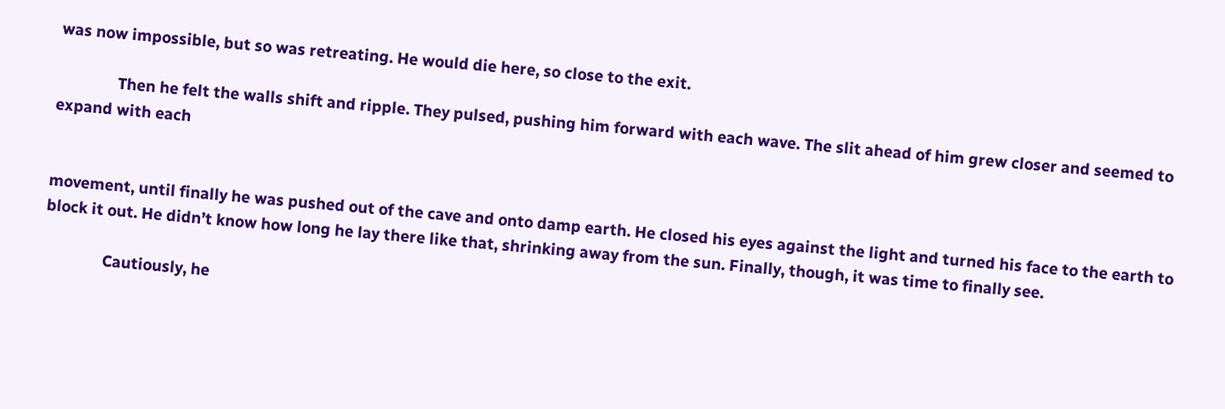was now impossible, but so was retreating. He would die here, so close to the exit.

               Then he felt the walls shift and ripple. They pulsed, pushing him forward with each wave. The slit ahead of him grew closer and seemed to expand with each


movement, until finally he was pushed out of the cave and onto damp earth. He closed his eyes against the light and turned his face to the earth to block it out. He didn’t know how long he lay there like that, shrinking away from the sun. Finally, though, it was time to finally see.

               Cautiously, he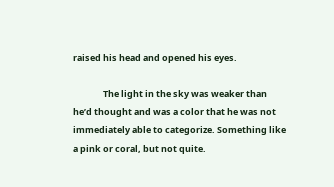raised his head and opened his eyes.

               The light in the sky was weaker than he’d thought and was a color that he was not immediately able to categorize. Something like a pink or coral, but not quite.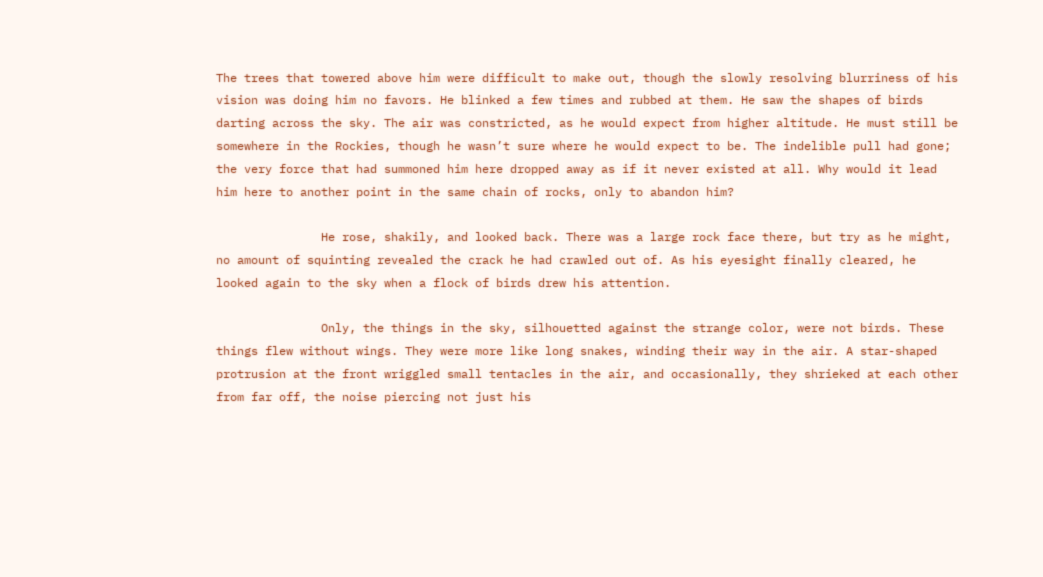The trees that towered above him were difficult to make out, though the slowly resolving blurriness of his vision was doing him no favors. He blinked a few times and rubbed at them. He saw the shapes of birds darting across the sky. The air was constricted, as he would expect from higher altitude. He must still be somewhere in the Rockies, though he wasn’t sure where he would expect to be. The indelible pull had gone; the very force that had summoned him here dropped away as if it never existed at all. Why would it lead him here to another point in the same chain of rocks, only to abandon him?

               He rose, shakily, and looked back. There was a large rock face there, but try as he might, no amount of squinting revealed the crack he had crawled out of. As his eyesight finally cleared, he looked again to the sky when a flock of birds drew his attention.

               Only, the things in the sky, silhouetted against the strange color, were not birds. These things flew without wings. They were more like long snakes, winding their way in the air. A star-shaped protrusion at the front wriggled small tentacles in the air, and occasionally, they shrieked at each other from far off, the noise piercing not just his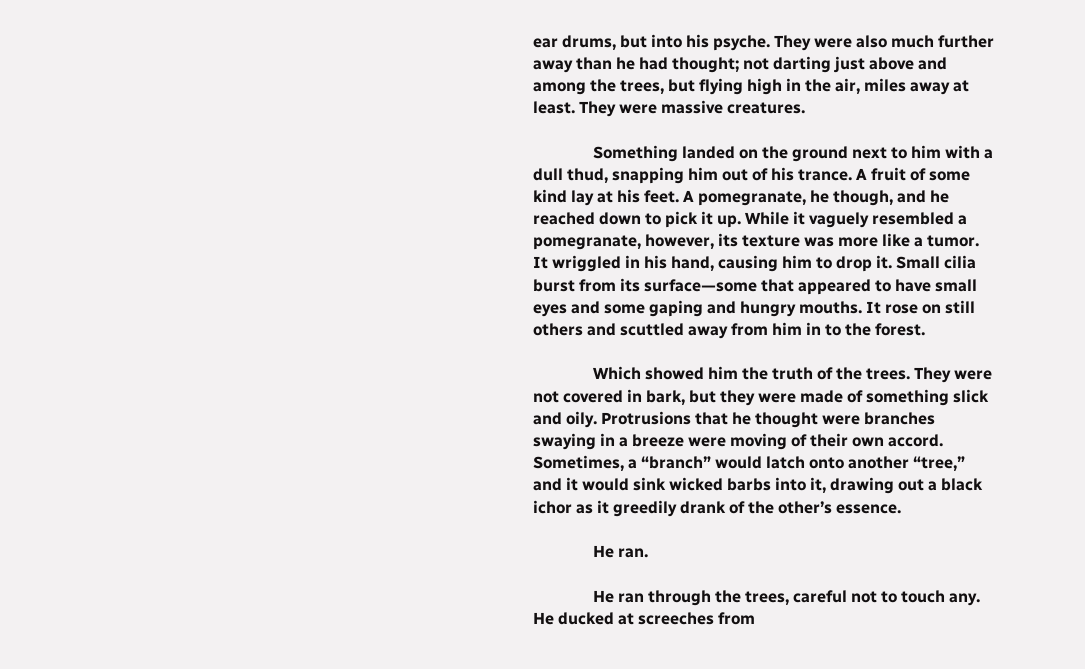ear drums, but into his psyche. They were also much further away than he had thought; not darting just above and among the trees, but flying high in the air, miles away at least. They were massive creatures.

               Something landed on the ground next to him with a dull thud, snapping him out of his trance. A fruit of some kind lay at his feet. A pomegranate, he though, and he reached down to pick it up. While it vaguely resembled a pomegranate, however, its texture was more like a tumor. It wriggled in his hand, causing him to drop it. Small cilia burst from its surface—some that appeared to have small eyes and some gaping and hungry mouths. It rose on still others and scuttled away from him in to the forest.

               Which showed him the truth of the trees. They were not covered in bark, but they were made of something slick and oily. Protrusions that he thought were branches swaying in a breeze were moving of their own accord. Sometimes, a “branch” would latch onto another “tree,” and it would sink wicked barbs into it, drawing out a black ichor as it greedily drank of the other’s essence.

               He ran.

               He ran through the trees, careful not to touch any. He ducked at screeches from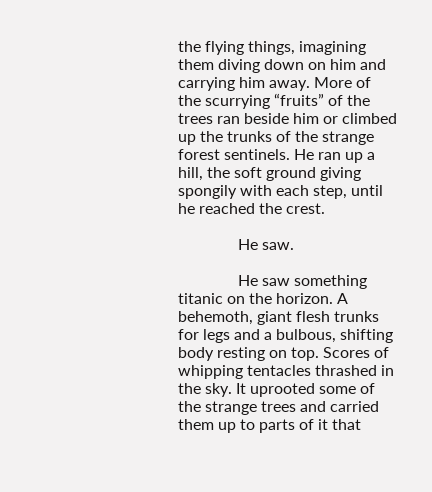the flying things, imagining them diving down on him and carrying him away. More of the scurrying “fruits” of the trees ran beside him or climbed up the trunks of the strange forest sentinels. He ran up a hill, the soft ground giving spongily with each step, until he reached the crest.

               He saw.

               He saw something titanic on the horizon. A behemoth, giant flesh trunks for legs and a bulbous, shifting body resting on top. Scores of whipping tentacles thrashed in the sky. It uprooted some of the strange trees and carried them up to parts of it that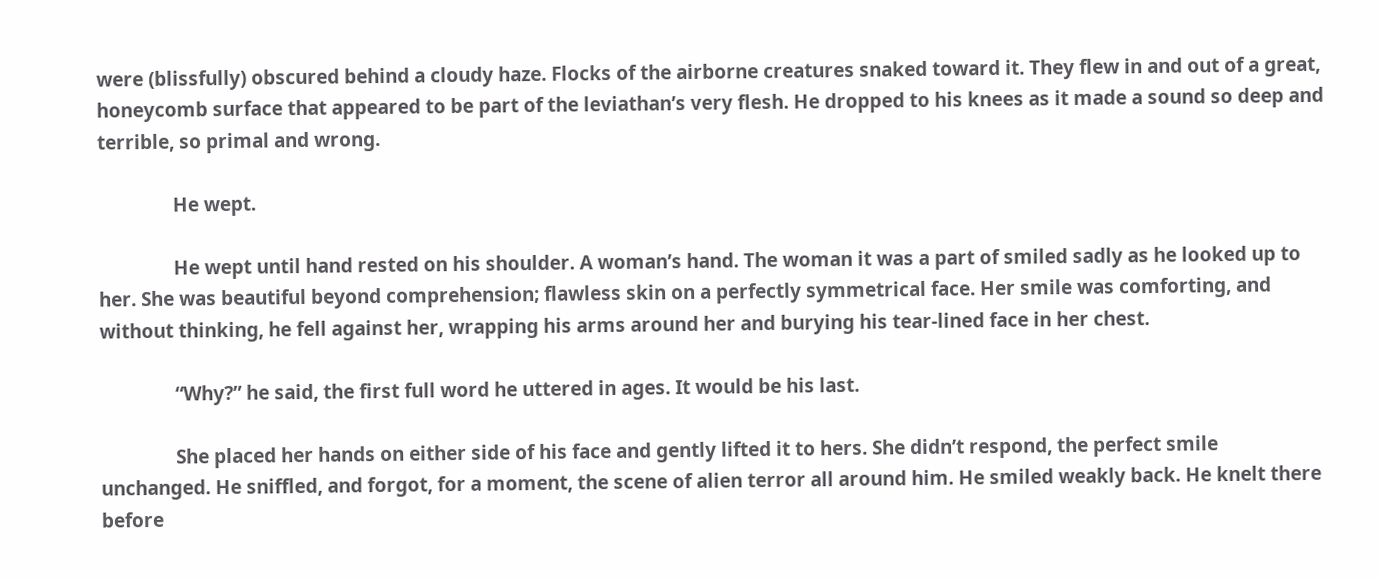were (blissfully) obscured behind a cloudy haze. Flocks of the airborne creatures snaked toward it. They flew in and out of a great, honeycomb surface that appeared to be part of the leviathan’s very flesh. He dropped to his knees as it made a sound so deep and terrible, so primal and wrong.

               He wept.

               He wept until hand rested on his shoulder. A woman’s hand. The woman it was a part of smiled sadly as he looked up to her. She was beautiful beyond comprehension; flawless skin on a perfectly symmetrical face. Her smile was comforting, and without thinking, he fell against her, wrapping his arms around her and burying his tear-lined face in her chest.

               “Why?” he said, the first full word he uttered in ages. It would be his last.

               She placed her hands on either side of his face and gently lifted it to hers. She didn’t respond, the perfect smile unchanged. He sniffled, and forgot, for a moment, the scene of alien terror all around him. He smiled weakly back. He knelt there before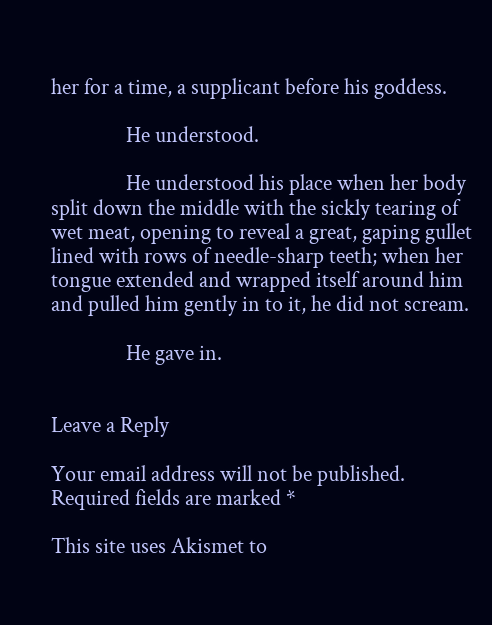her for a time, a supplicant before his goddess.

               He understood.

               He understood his place when her body split down the middle with the sickly tearing of wet meat, opening to reveal a great, gaping gullet lined with rows of needle-sharp teeth; when her tongue extended and wrapped itself around him and pulled him gently in to it, he did not scream.

               He gave in.


Leave a Reply

Your email address will not be published. Required fields are marked *

This site uses Akismet to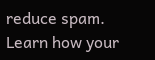reduce spam. Learn how your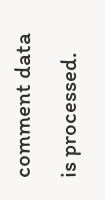comment data is processed.